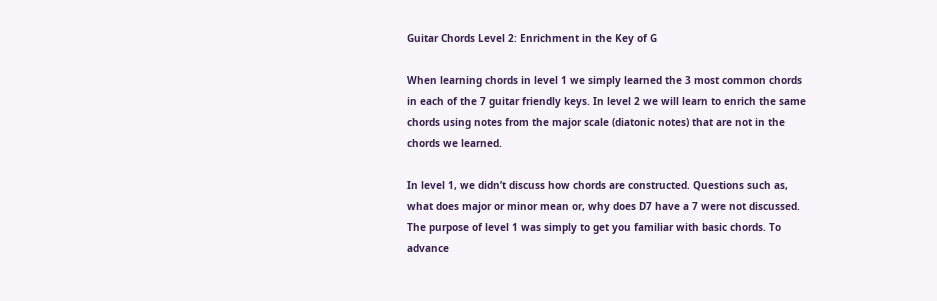Guitar Chords Level 2: Enrichment in the Key of G

When learning chords in level 1 we simply learned the 3 most common chords in each of the 7 guitar friendly keys. In level 2 we will learn to enrich the same chords using notes from the major scale (diatonic notes) that are not in the chords we learned.

In level 1, we didn’t discuss how chords are constructed. Questions such as, what does major or minor mean or, why does D7 have a 7 were not discussed. The purpose of level 1 was simply to get you familiar with basic chords. To advance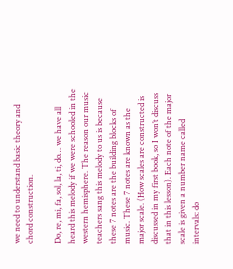we need to understand basic theory and chord construction.

Do, re, mi, fa, sol, la, ti, do… we have all heard this melody if we were schooled in the western hemisphere. The reason our music teachers sang this melody to us is because these 7 notes are the building blocks of music. These 7 notes are known as the major scale. (How scales are constructed is discussed in my first book, so I won’t discuss that in this lesson). Each note of the major scale is given a number name called intervals: do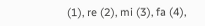(1), re (2), mi (3), fa (4),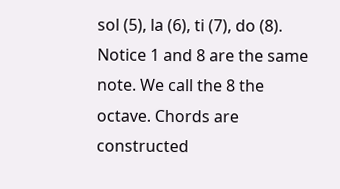sol (5), la (6), ti (7), do (8). Notice 1 and 8 are the same note. We call the 8 the octave. Chords are constructed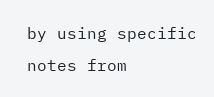by using specific notes from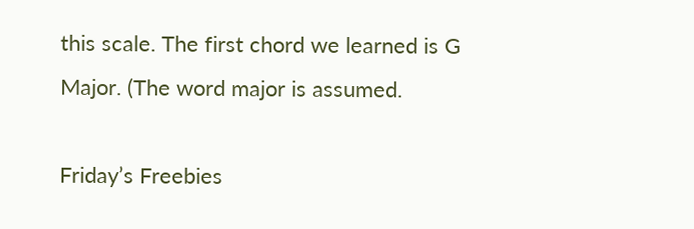this scale. The first chord we learned is G Major. (The word major is assumed.

Friday’s Freebies